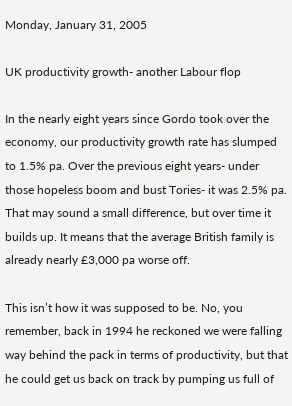Monday, January 31, 2005

UK productivity growth- another Labour flop

In the nearly eight years since Gordo took over the economy, our productivity growth rate has slumped to 1.5% pa. Over the previous eight years- under those hopeless boom and bust Tories- it was 2.5% pa. That may sound a small difference, but over time it builds up. It means that the average British family is already nearly £3,000 pa worse off.

This isn’t how it was supposed to be. No, you remember, back in 1994 he reckoned we were falling way behind the pack in terms of productivity, but that he could get us back on track by pumping us full of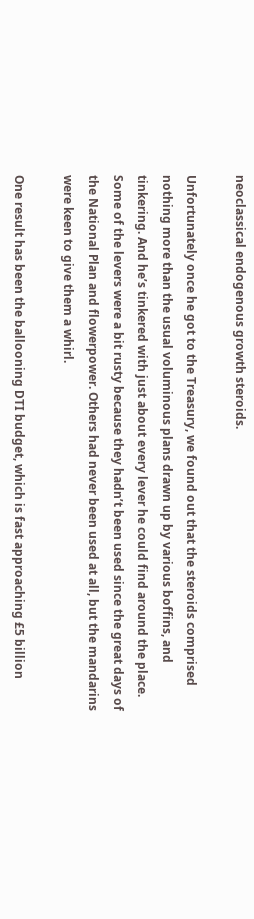neoclassical endogenous growth steroids.

Unfortunately once he got to the Treasury, we found out that the steroids comprised nothing more than the usual voluminous plans drawn up by various boffins, and tinkering. And he’s tinkered with just about every lever he could find around the place. Some of the levers were a bit rusty because they hadn’t been used since the great days of the National Plan and flowerpower. Others had never been used at all, but the mandarins were keen to give them a whirl.

One result has been the ballooning DTI budget, which is fast approaching £5 billion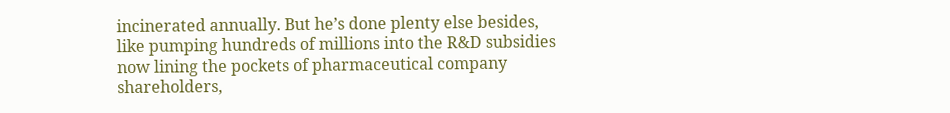incinerated annually. But he’s done plenty else besides, like pumping hundreds of millions into the R&D subsidies now lining the pockets of pharmaceutical company shareholders,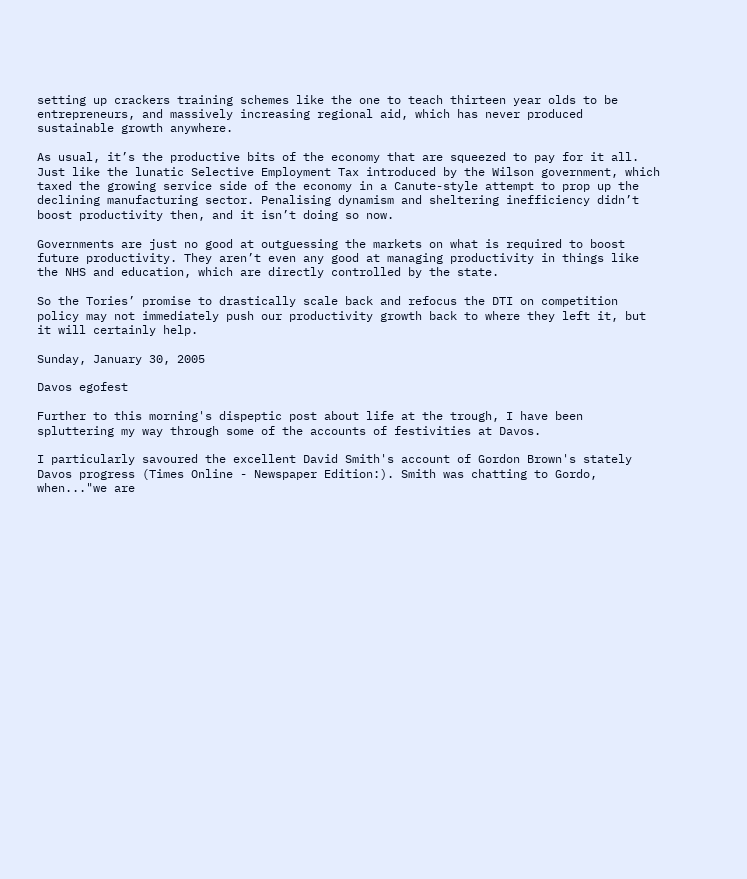setting up crackers training schemes like the one to teach thirteen year olds to be entrepreneurs, and massively increasing regional aid, which has never produced sustainable growth anywhere.

As usual, it’s the productive bits of the economy that are squeezed to pay for it all. Just like the lunatic Selective Employment Tax introduced by the Wilson government, which taxed the growing service side of the economy in a Canute-style attempt to prop up the declining manufacturing sector. Penalising dynamism and sheltering inefficiency didn’t boost productivity then, and it isn’t doing so now.

Governments are just no good at outguessing the markets on what is required to boost future productivity. They aren’t even any good at managing productivity in things like the NHS and education, which are directly controlled by the state.

So the Tories’ promise to drastically scale back and refocus the DTI on competition policy may not immediately push our productivity growth back to where they left it, but it will certainly help.

Sunday, January 30, 2005

Davos egofest

Further to this morning's dispeptic post about life at the trough, I have been spluttering my way through some of the accounts of festivities at Davos.

I particularly savoured the excellent David Smith's account of Gordon Brown's stately Davos progress (Times Online - Newspaper Edition:). Smith was chatting to Gordo, when..."we are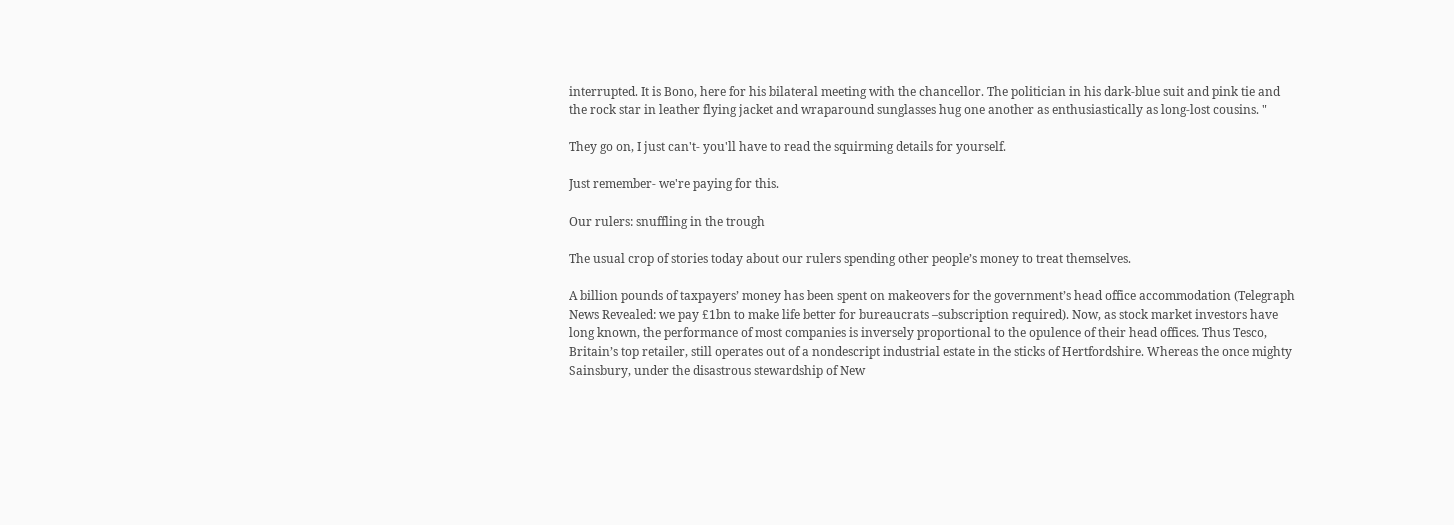interrupted. It is Bono, here for his bilateral meeting with the chancellor. The politician in his dark-blue suit and pink tie and the rock star in leather flying jacket and wraparound sunglasses hug one another as enthusiastically as long-lost cousins. "

They go on, I just can't- you'll have to read the squirming details for yourself.

Just remember- we're paying for this.

Our rulers: snuffling in the trough

The usual crop of stories today about our rulers spending other people’s money to treat themselves.

A billion pounds of taxpayers’ money has been spent on makeovers for the government’s head office accommodation (Telegraph News Revealed: we pay £1bn to make life better for bureaucrats –subscription required). Now, as stock market investors have long known, the performance of most companies is inversely proportional to the opulence of their head offices. Thus Tesco, Britain’s top retailer, still operates out of a nondescript industrial estate in the sticks of Hertfordshire. Whereas the once mighty Sainsbury, under the disastrous stewardship of New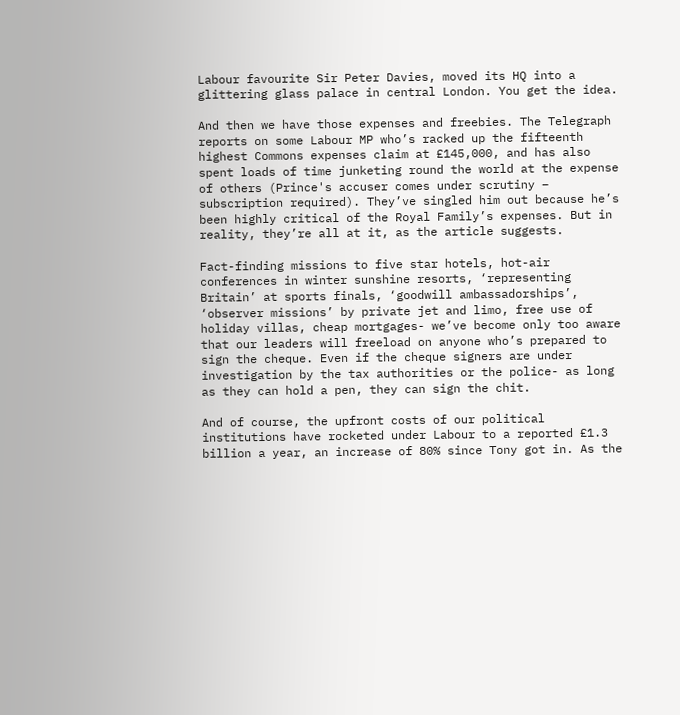Labour favourite Sir Peter Davies, moved its HQ into a glittering glass palace in central London. You get the idea.

And then we have those expenses and freebies. The Telegraph reports on some Labour MP who’s racked up the fifteenth highest Commons expenses claim at £145,000, and has also spent loads of time junketing round the world at the expense of others (Prince's accuser comes under scrutiny – subscription required). They’ve singled him out because he’s been highly critical of the Royal Family’s expenses. But in reality, they’re all at it, as the article suggests.

Fact-finding missions to five star hotels, hot-air conferences in winter sunshine resorts, ‘representing Britain’ at sports finals, ‘goodwill ambassadorships’, ‘observer missions’ by private jet and limo, free use of holiday villas, cheap mortgages- we’ve become only too aware that our leaders will freeload on anyone who’s prepared to sign the cheque. Even if the cheque signers are under investigation by the tax authorities or the police- as long as they can hold a pen, they can sign the chit.

And of course, the upfront costs of our political institutions have rocketed under Labour to a reported £1.3 billion a year, an increase of 80% since Tony got in. As the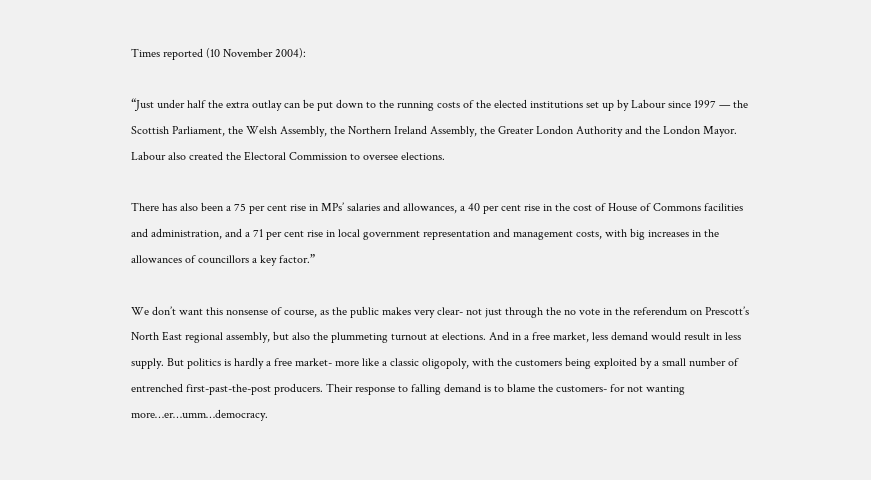Times reported (10 November 2004):

“Just under half the extra outlay can be put down to the running costs of the elected institutions set up by Labour since 1997 — the Scottish Parliament, the Welsh Assembly, the Northern Ireland Assembly, the Greater London Authority and the London Mayor. Labour also created the Electoral Commission to oversee elections.

There has also been a 75 per cent rise in MPs’ salaries and allowances, a 40 per cent rise in the cost of House of Commons facilities and administration, and a 71 per cent rise in local government representation and management costs, with big increases in the allowances of councillors a key factor.”

We don’t want this nonsense of course, as the public makes very clear- not just through the no vote in the referendum on Prescott’s North East regional assembly, but also the plummeting turnout at elections. And in a free market, less demand would result in less supply. But politics is hardly a free market- more like a classic oligopoly, with the customers being exploited by a small number of entrenched first-past-the-post producers. Their response to falling demand is to blame the customers- for not wanting more…er…umm…democracy.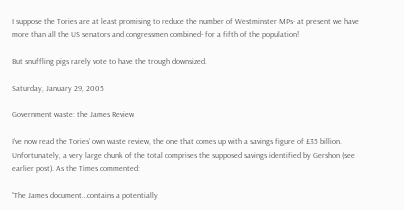I suppose the Tories are at least promising to reduce the number of Westminster MPs- at present we have more than all the US senators and congressmen combined- for a fifth of the population!

But snuffling pigs rarely vote to have the trough downsized.

Saturday, January 29, 2005

Government waste: the James Review

I’ve now read the Tories’ own waste review, the one that comes up with a savings figure of £35 billion. Unfortunately, a very large chunk of the total comprises the supposed savings identified by Gershon (see earlier post). As the Times commented:

“The James document…contains a potentially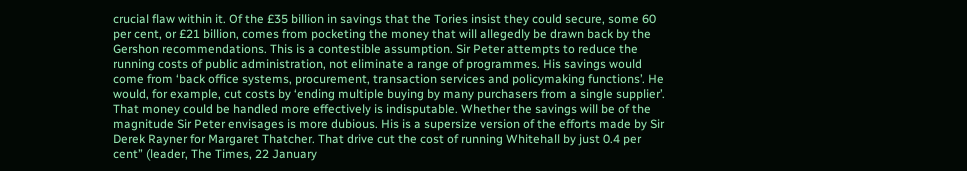crucial flaw within it. Of the £35 billion in savings that the Tories insist they could secure, some 60 per cent, or £21 billion, comes from pocketing the money that will allegedly be drawn back by the Gershon recommendations. This is a contestible assumption. Sir Peter attempts to reduce the running costs of public administration, not eliminate a range of programmes. His savings would come from ‘back office systems, procurement, transaction services and policymaking functions’. He would, for example, cut costs by ‘ending multiple buying by many purchasers from a single supplier’. That money could be handled more effectively is indisputable. Whether the savings will be of the magnitude Sir Peter envisages is more dubious. His is a supersize version of the efforts made by Sir Derek Rayner for Margaret Thatcher. That drive cut the cost of running Whitehall by just 0.4 per cent” (leader, The Times, 22 January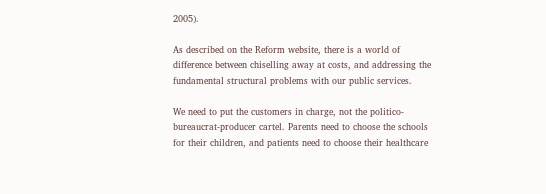2005).

As described on the Reform website, there is a world of difference between chiselling away at costs, and addressing the fundamental structural problems with our public services.

We need to put the customers in charge, not the politico-bureaucrat-producer cartel. Parents need to choose the schools for their children, and patients need to choose their healthcare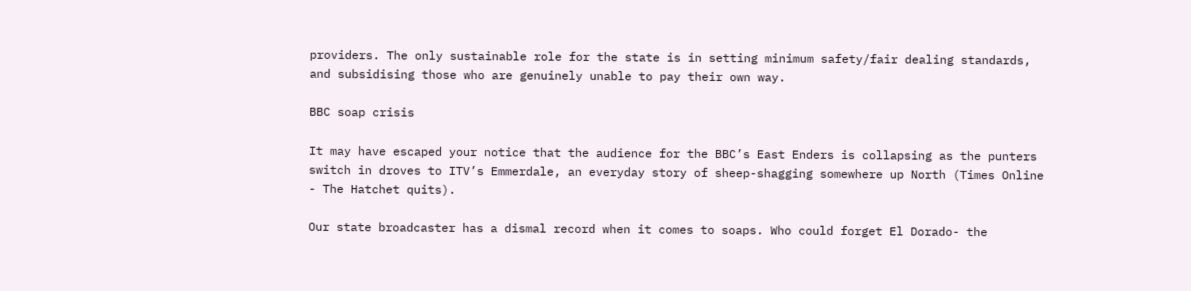providers. The only sustainable role for the state is in setting minimum safety/fair dealing standards, and subsidising those who are genuinely unable to pay their own way.

BBC soap crisis

It may have escaped your notice that the audience for the BBC’s East Enders is collapsing as the punters switch in droves to ITV’s Emmerdale, an everyday story of sheep-shagging somewhere up North (Times Online - The Hatchet quits).

Our state broadcaster has a dismal record when it comes to soaps. Who could forget El Dorado- the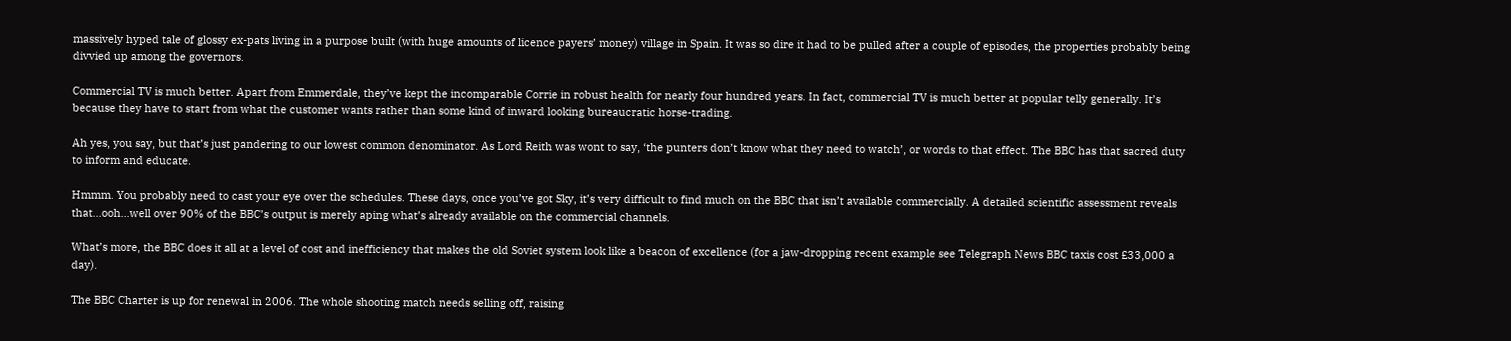massively hyped tale of glossy ex-pats living in a purpose built (with huge amounts of licence payers’ money) village in Spain. It was so dire it had to be pulled after a couple of episodes, the properties probably being divvied up among the governors.

Commercial TV is much better. Apart from Emmerdale, they’ve kept the incomparable Corrie in robust health for nearly four hundred years. In fact, commercial TV is much better at popular telly generally. It’s because they have to start from what the customer wants rather than some kind of inward looking bureaucratic horse-trading.

Ah yes, you say, but that’s just pandering to our lowest common denominator. As Lord Reith was wont to say, ‘the punters don’t know what they need to watch’, or words to that effect. The BBC has that sacred duty to inform and educate.

Hmmm. You probably need to cast your eye over the schedules. These days, once you’ve got Sky, it’s very difficult to find much on the BBC that isn’t available commercially. A detailed scientific assessment reveals that…ooh…well over 90% of the BBC’s output is merely aping what’s already available on the commercial channels.

What’s more, the BBC does it all at a level of cost and inefficiency that makes the old Soviet system look like a beacon of excellence (for a jaw-dropping recent example see Telegraph News BBC taxis cost £33,000 a day).

The BBC Charter is up for renewal in 2006. The whole shooting match needs selling off, raising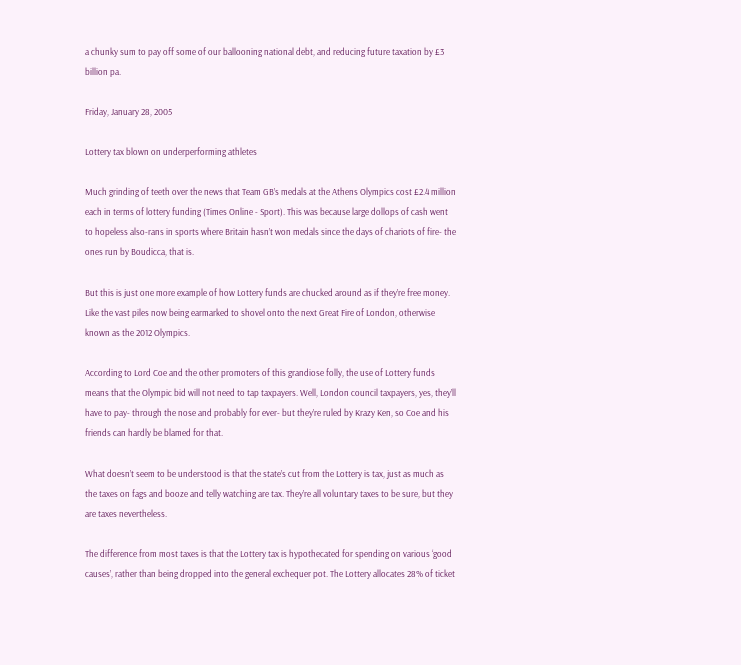a chunky sum to pay off some of our ballooning national debt, and reducing future taxation by £3 billion pa.

Friday, January 28, 2005

Lottery tax blown on underperforming athletes

Much grinding of teeth over the news that Team GB’s medals at the Athens Olympics cost £2.4 million each in terms of lottery funding (Times Online - Sport). This was because large dollops of cash went to hopeless also-rans in sports where Britain hasn’t won medals since the days of chariots of fire- the ones run by Boudicca, that is.

But this is just one more example of how Lottery funds are chucked around as if they’re free money. Like the vast piles now being earmarked to shovel onto the next Great Fire of London, otherwise known as the 2012 Olympics.

According to Lord Coe and the other promoters of this grandiose folly, the use of Lottery funds means that the Olympic bid will not need to tap taxpayers. Well, London council taxpayers, yes, they’ll have to pay- through the nose and probably for ever- but they’re ruled by Krazy Ken, so Coe and his friends can hardly be blamed for that.

What doesn’t seem to be understood is that the state’s cut from the Lottery is tax, just as much as the taxes on fags and booze and telly watching are tax. They’re all voluntary taxes to be sure, but they are taxes nevertheless.

The difference from most taxes is that the Lottery tax is hypothecated for spending on various ‘good causes’, rather than being dropped into the general exchequer pot. The Lottery allocates 28% of ticket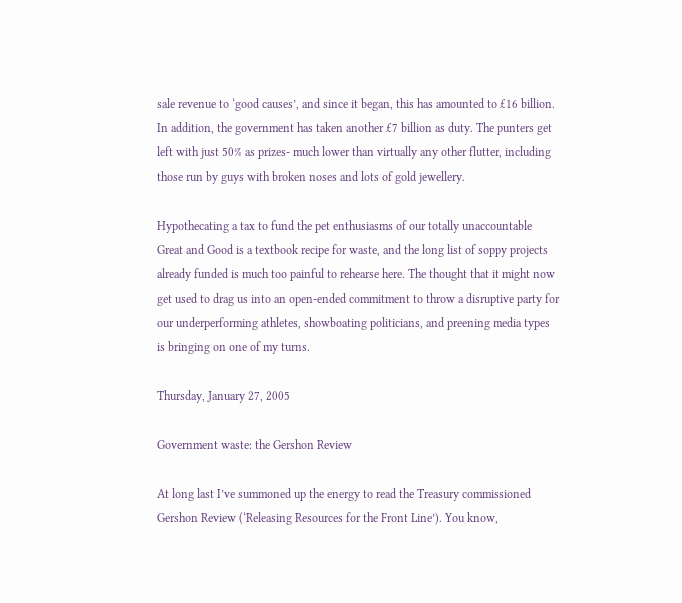sale revenue to ‘good causes’, and since it began, this has amounted to £16 billion. In addition, the government has taken another £7 billion as duty. The punters get left with just 50% as prizes- much lower than virtually any other flutter, including those run by guys with broken noses and lots of gold jewellery.

Hypothecating a tax to fund the pet enthusiasms of our totally unaccountable Great and Good is a textbook recipe for waste, and the long list of soppy projects already funded is much too painful to rehearse here. The thought that it might now get used to drag us into an open-ended commitment to throw a disruptive party for our underperforming athletes, showboating politicians, and preening media types is bringing on one of my turns.

Thursday, January 27, 2005

Government waste: the Gershon Review

At long last I’ve summoned up the energy to read the Treasury commissioned Gershon Review (‘Releasing Resources for the Front Line’). You know,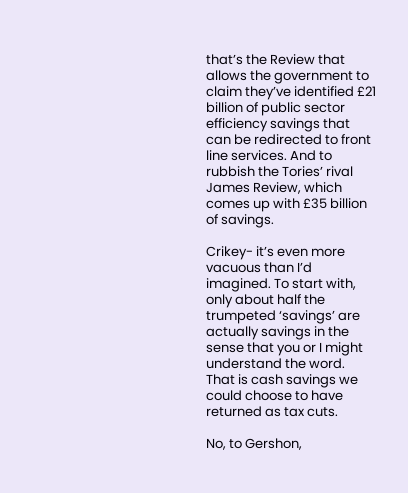that’s the Review that allows the government to claim they’ve identified £21 billion of public sector efficiency savings that can be redirected to front line services. And to rubbish the Tories’ rival James Review, which comes up with £35 billion of savings.

Crikey- it’s even more vacuous than I’d imagined. To start with, only about half the trumpeted ‘savings’ are actually savings in the sense that you or I might understand the word. That is cash savings we could choose to have returned as tax cuts.

No, to Gershon,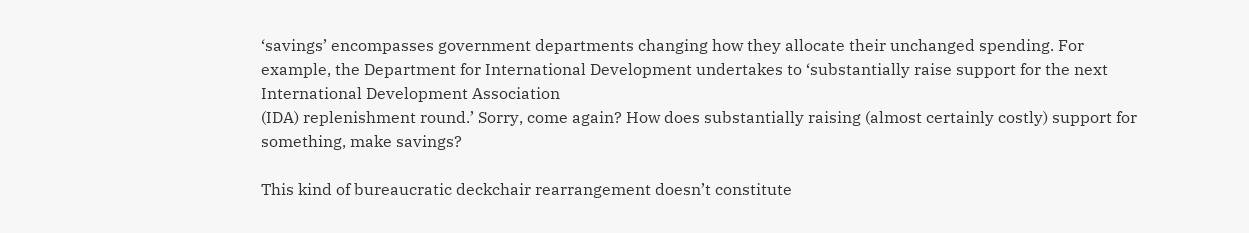‘savings’ encompasses government departments changing how they allocate their unchanged spending. For example, the Department for International Development undertakes to ‘substantially raise support for the next International Development Association
(IDA) replenishment round.’ Sorry, come again? How does substantially raising (almost certainly costly) support for something, make savings?

This kind of bureaucratic deckchair rearrangement doesn’t constitute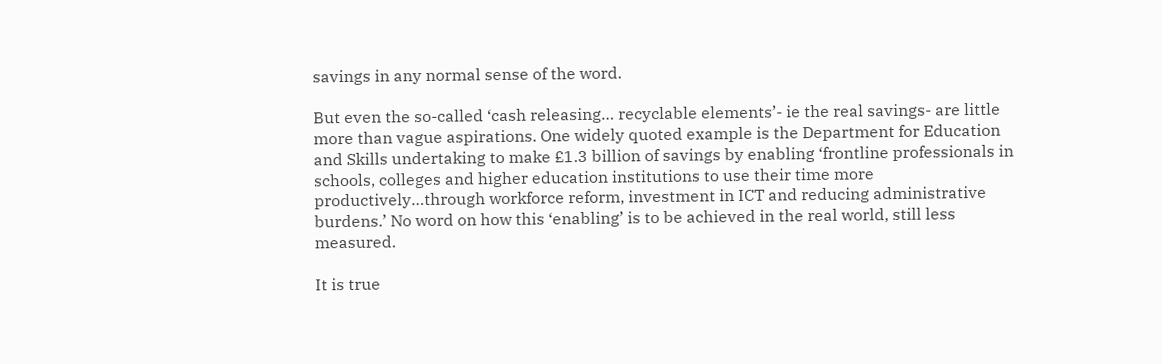savings in any normal sense of the word.

But even the so-called ‘cash releasing… recyclable elements’- ie the real savings- are little more than vague aspirations. One widely quoted example is the Department for Education and Skills undertaking to make £1.3 billion of savings by enabling ‘frontline professionals in schools, colleges and higher education institutions to use their time more productively…through workforce reform, investment in ICT and reducing administrative burdens.’ No word on how this ‘enabling’ is to be achieved in the real world, still less measured.

It is true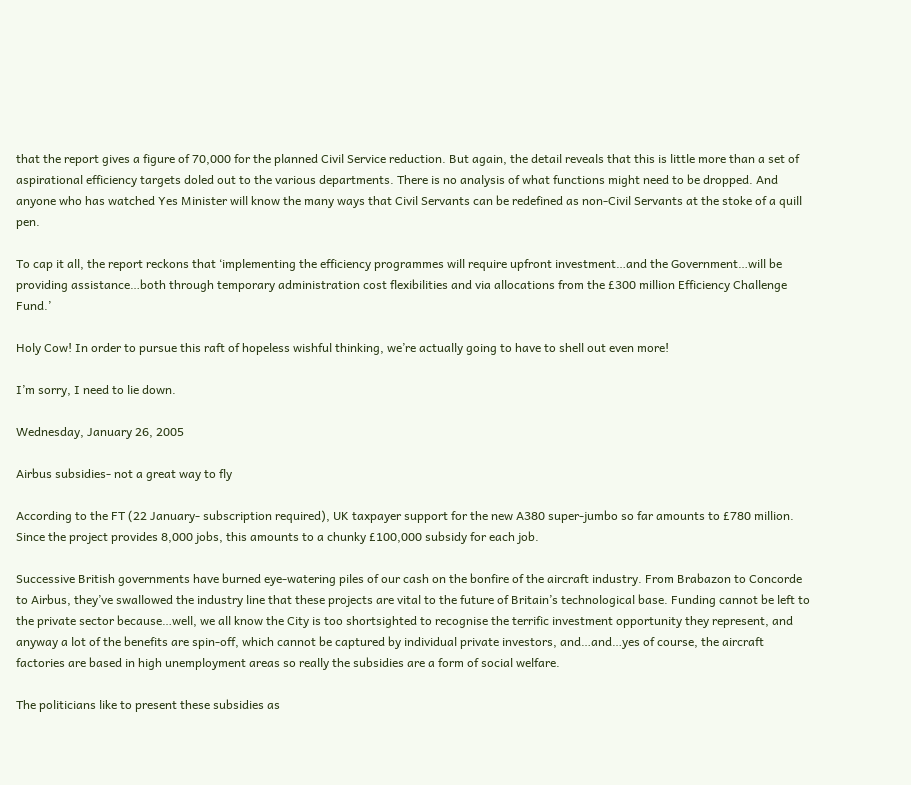that the report gives a figure of 70,000 for the planned Civil Service reduction. But again, the detail reveals that this is little more than a set of aspirational efficiency targets doled out to the various departments. There is no analysis of what functions might need to be dropped. And anyone who has watched Yes Minister will know the many ways that Civil Servants can be redefined as non-Civil Servants at the stoke of a quill pen.

To cap it all, the report reckons that ‘implementing the efficiency programmes will require upfront investment…and the Government…will be providing assistance…both through temporary administration cost flexibilities and via allocations from the £300 million Efficiency Challenge Fund.’

Holy Cow! In order to pursue this raft of hopeless wishful thinking, we’re actually going to have to shell out even more!

I’m sorry, I need to lie down.

Wednesday, January 26, 2005

Airbus subsidies- not a great way to fly

According to the FT (22 January- subscription required), UK taxpayer support for the new A380 super-jumbo so far amounts to £780 million. Since the project provides 8,000 jobs, this amounts to a chunky £100,000 subsidy for each job.

Successive British governments have burned eye-watering piles of our cash on the bonfire of the aircraft industry. From Brabazon to Concorde to Airbus, they’ve swallowed the industry line that these projects are vital to the future of Britain’s technological base. Funding cannot be left to the private sector because…well, we all know the City is too shortsighted to recognise the terrific investment opportunity they represent, and anyway a lot of the benefits are spin-off, which cannot be captured by individual private investors, and…and…yes of course, the aircraft factories are based in high unemployment areas so really the subsidies are a form of social welfare.

The politicians like to present these subsidies as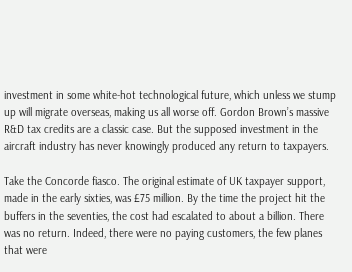investment in some white-hot technological future, which unless we stump up will migrate overseas, making us all worse off. Gordon Brown’s massive R&D tax credits are a classic case. But the supposed investment in the aircraft industry has never knowingly produced any return to taxpayers.

Take the Concorde fiasco. The original estimate of UK taxpayer support, made in the early sixties, was £75 million. By the time the project hit the buffers in the seventies, the cost had escalated to about a billion. There was no return. Indeed, there were no paying customers, the few planes that were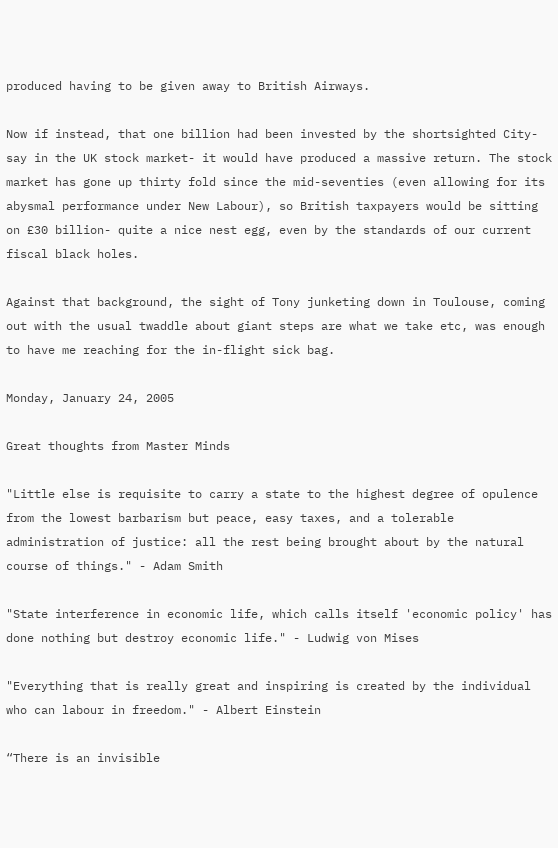produced having to be given away to British Airways.

Now if instead, that one billion had been invested by the shortsighted City- say in the UK stock market- it would have produced a massive return. The stock market has gone up thirty fold since the mid-seventies (even allowing for its abysmal performance under New Labour), so British taxpayers would be sitting on £30 billion- quite a nice nest egg, even by the standards of our current fiscal black holes.

Against that background, the sight of Tony junketing down in Toulouse, coming out with the usual twaddle about giant steps are what we take etc, was enough to have me reaching for the in-flight sick bag.

Monday, January 24, 2005

Great thoughts from Master Minds

"Little else is requisite to carry a state to the highest degree of opulence from the lowest barbarism but peace, easy taxes, and a tolerable administration of justice: all the rest being brought about by the natural course of things." - Adam Smith

"State interference in economic life, which calls itself 'economic policy' has done nothing but destroy economic life." - Ludwig von Mises

"Everything that is really great and inspiring is created by the individual who can labour in freedom." - Albert Einstein

“There is an invisible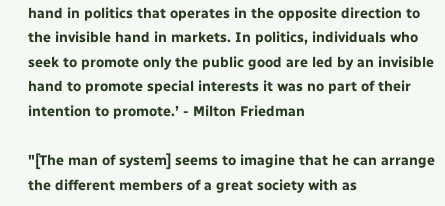hand in politics that operates in the opposite direction to the invisible hand in markets. In politics, individuals who seek to promote only the public good are led by an invisible hand to promote special interests it was no part of their intention to promote.’ - Milton Friedman

"[The man of system] seems to imagine that he can arrange the different members of a great society with as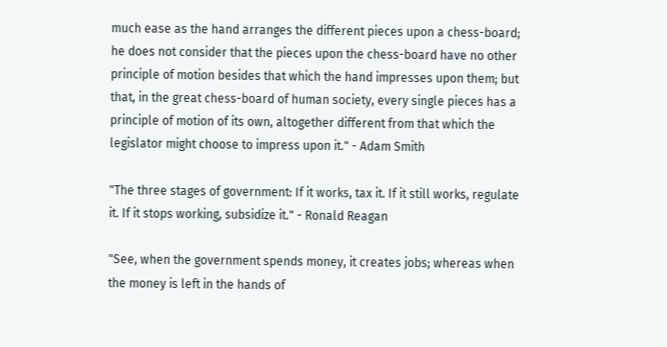much ease as the hand arranges the different pieces upon a chess-board; he does not consider that the pieces upon the chess-board have no other principle of motion besides that which the hand impresses upon them; but that, in the great chess-board of human society, every single pieces has a principle of motion of its own, altogether different from that which the legislator might choose to impress upon it." - Adam Smith

"The three stages of government: If it works, tax it. If it still works, regulate it. If it stops working, subsidize it." - Ronald Reagan

"See, when the government spends money, it creates jobs; whereas when the money is left in the hands of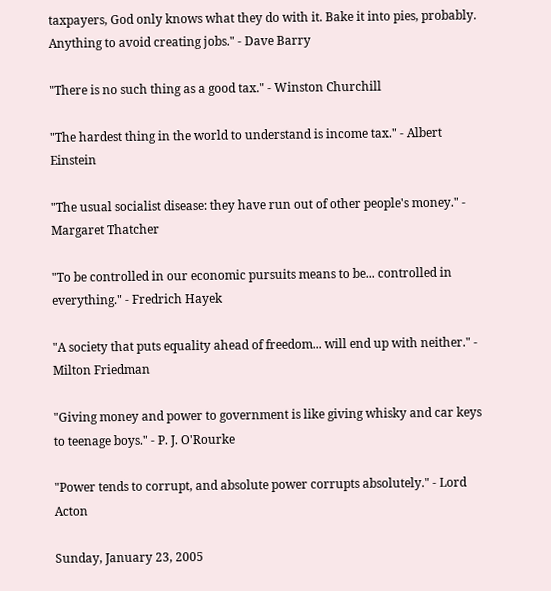taxpayers, God only knows what they do with it. Bake it into pies, probably. Anything to avoid creating jobs." - Dave Barry

"There is no such thing as a good tax." - Winston Churchill

"The hardest thing in the world to understand is income tax." - Albert Einstein

"The usual socialist disease: they have run out of other people's money." - Margaret Thatcher

"To be controlled in our economic pursuits means to be... controlled in everything." - Fredrich Hayek

"A society that puts equality ahead of freedom... will end up with neither." - Milton Friedman

"Giving money and power to government is like giving whisky and car keys to teenage boys." - P. J. O'Rourke

"Power tends to corrupt, and absolute power corrupts absolutely." - Lord Acton

Sunday, January 23, 2005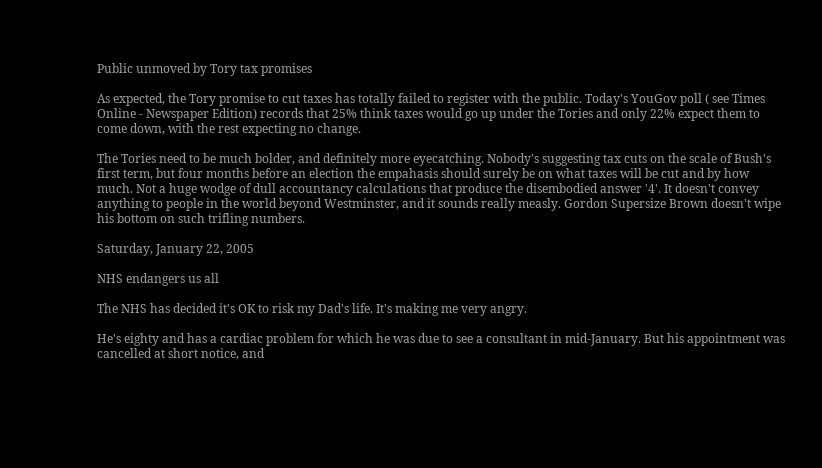Public unmoved by Tory tax promises

As expected, the Tory promise to cut taxes has totally failed to register with the public. Today's YouGov poll ( see Times Online - Newspaper Edition) records that 25% think taxes would go up under the Tories and only 22% expect them to come down, with the rest expecting no change.

The Tories need to be much bolder, and definitely more eyecatching. Nobody's suggesting tax cuts on the scale of Bush's first term, but four months before an election the empahasis should surely be on what taxes will be cut and by how much. Not a huge wodge of dull accountancy calculations that produce the disembodied answer '4'. It doesn't convey anything to people in the world beyond Westminster, and it sounds really measly. Gordon Supersize Brown doesn't wipe his bottom on such trifling numbers.

Saturday, January 22, 2005

NHS endangers us all

The NHS has decided it's OK to risk my Dad's life. It's making me very angry.

He's eighty and has a cardiac problem for which he was due to see a consultant in mid-January. But his appointment was cancelled at short notice, and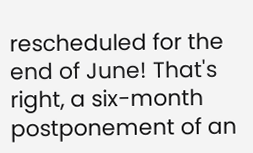rescheduled for the end of June! That's right, a six-month postponement of an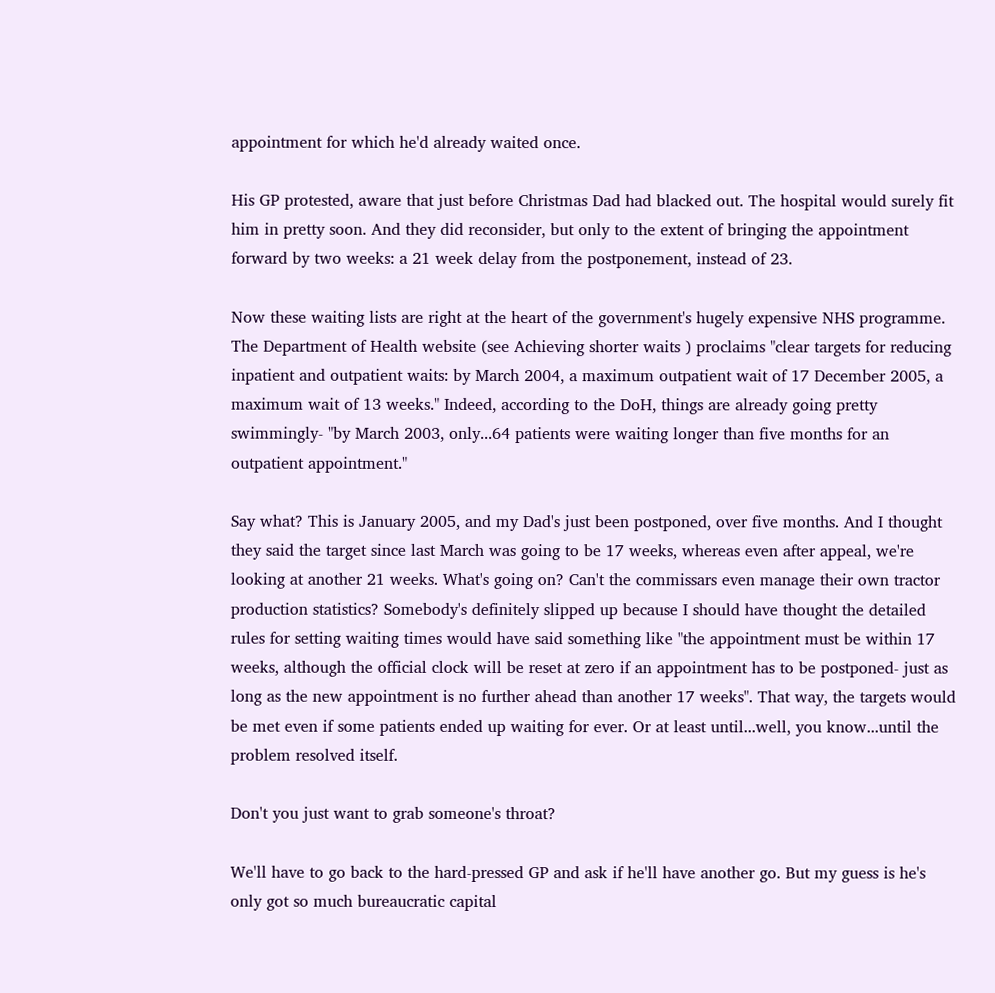appointment for which he'd already waited once.

His GP protested, aware that just before Christmas Dad had blacked out. The hospital would surely fit him in pretty soon. And they did reconsider, but only to the extent of bringing the appointment forward by two weeks: a 21 week delay from the postponement, instead of 23.

Now these waiting lists are right at the heart of the government's hugely expensive NHS programme. The Department of Health website (see Achieving shorter waits ) proclaims "clear targets for reducing inpatient and outpatient waits: by March 2004, a maximum outpatient wait of 17 December 2005, a maximum wait of 13 weeks." Indeed, according to the DoH, things are already going pretty swimmingly- "by March 2003, only...64 patients were waiting longer than five months for an outpatient appointment."

Say what? This is January 2005, and my Dad's just been postponed, over five months. And I thought they said the target since last March was going to be 17 weeks, whereas even after appeal, we're looking at another 21 weeks. What's going on? Can't the commissars even manage their own tractor production statistics? Somebody's definitely slipped up because I should have thought the detailed rules for setting waiting times would have said something like "the appointment must be within 17 weeks, although the official clock will be reset at zero if an appointment has to be postponed- just as long as the new appointment is no further ahead than another 17 weeks". That way, the targets would be met even if some patients ended up waiting for ever. Or at least until...well, you know...until the problem resolved itself.

Don't you just want to grab someone's throat?

We'll have to go back to the hard-pressed GP and ask if he'll have another go. But my guess is he's only got so much bureaucratic capital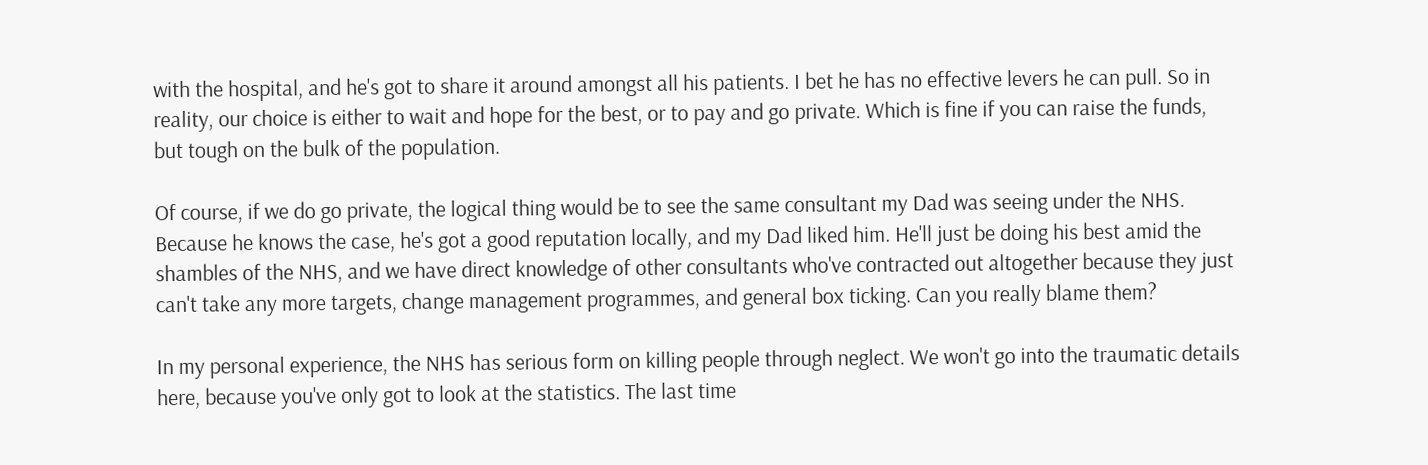with the hospital, and he's got to share it around amongst all his patients. I bet he has no effective levers he can pull. So in reality, our choice is either to wait and hope for the best, or to pay and go private. Which is fine if you can raise the funds, but tough on the bulk of the population.

Of course, if we do go private, the logical thing would be to see the same consultant my Dad was seeing under the NHS. Because he knows the case, he's got a good reputation locally, and my Dad liked him. He'll just be doing his best amid the shambles of the NHS, and we have direct knowledge of other consultants who've contracted out altogether because they just can't take any more targets, change management programmes, and general box ticking. Can you really blame them?

In my personal experience, the NHS has serious form on killing people through neglect. We won't go into the traumatic details here, because you've only got to look at the statistics. The last time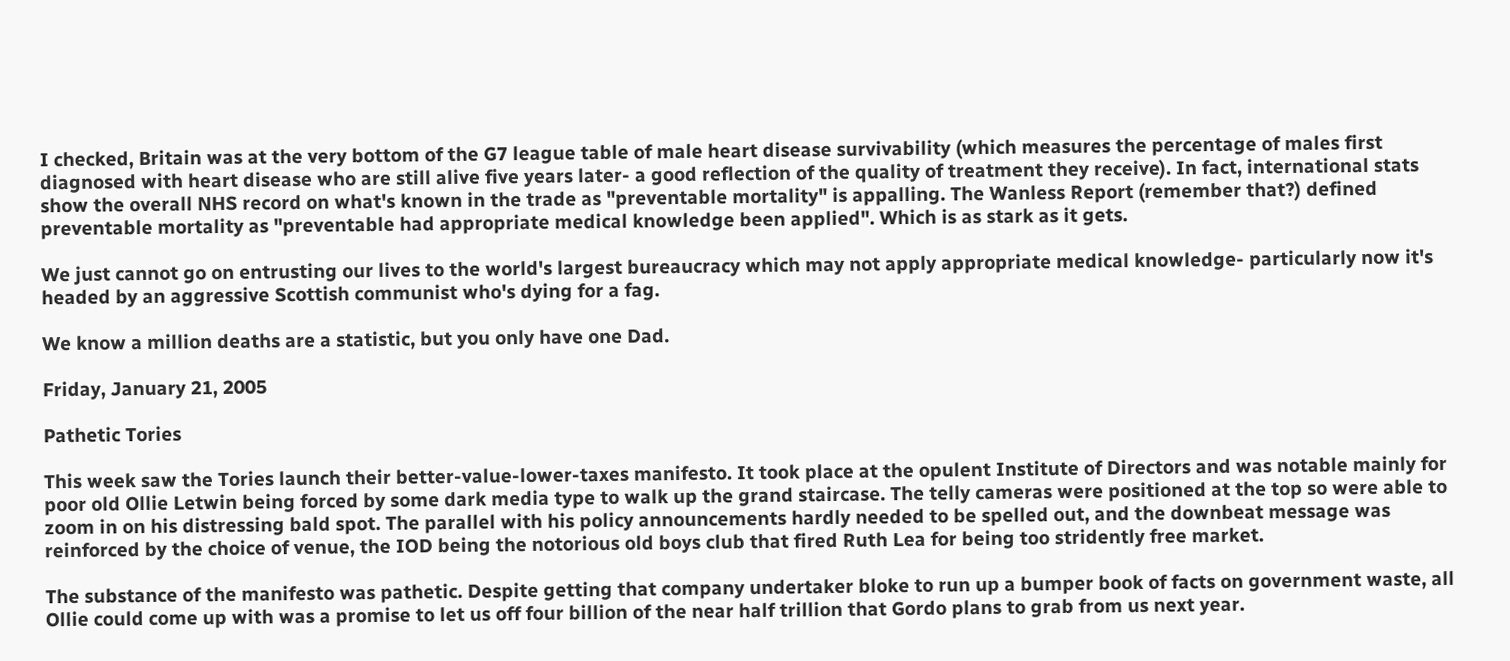I checked, Britain was at the very bottom of the G7 league table of male heart disease survivability (which measures the percentage of males first diagnosed with heart disease who are still alive five years later- a good reflection of the quality of treatment they receive). In fact, international stats show the overall NHS record on what's known in the trade as "preventable mortality" is appalling. The Wanless Report (remember that?) defined preventable mortality as "preventable had appropriate medical knowledge been applied". Which is as stark as it gets.

We just cannot go on entrusting our lives to the world's largest bureaucracy which may not apply appropriate medical knowledge- particularly now it's headed by an aggressive Scottish communist who's dying for a fag.

We know a million deaths are a statistic, but you only have one Dad.

Friday, January 21, 2005

Pathetic Tories

This week saw the Tories launch their better-value-lower-taxes manifesto. It took place at the opulent Institute of Directors and was notable mainly for poor old Ollie Letwin being forced by some dark media type to walk up the grand staircase. The telly cameras were positioned at the top so were able to zoom in on his distressing bald spot. The parallel with his policy announcements hardly needed to be spelled out, and the downbeat message was reinforced by the choice of venue, the IOD being the notorious old boys club that fired Ruth Lea for being too stridently free market.

The substance of the manifesto was pathetic. Despite getting that company undertaker bloke to run up a bumper book of facts on government waste, all Ollie could come up with was a promise to let us off four billion of the near half trillion that Gordo plans to grab from us next year.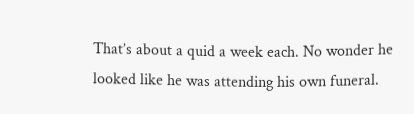That’s about a quid a week each. No wonder he looked like he was attending his own funeral.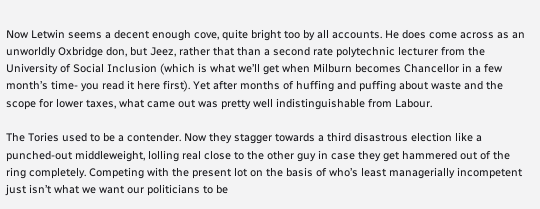Now Letwin seems a decent enough cove, quite bright too by all accounts. He does come across as an unworldly Oxbridge don, but Jeez, rather that than a second rate polytechnic lecturer from the University of Social Inclusion (which is what we’ll get when Milburn becomes Chancellor in a few month’s time- you read it here first). Yet after months of huffing and puffing about waste and the scope for lower taxes, what came out was pretty well indistinguishable from Labour.

The Tories used to be a contender. Now they stagger towards a third disastrous election like a punched-out middleweight, lolling real close to the other guy in case they get hammered out of the ring completely. Competing with the present lot on the basis of who’s least managerially incompetent just isn’t what we want our politicians to be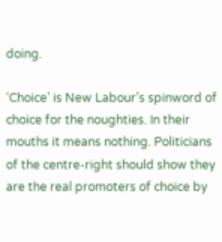doing.

‘Choice’ is New Labour’s spinword of choice for the noughties. In their mouths it means nothing. Politicians of the centre-right should show they are the real promoters of choice by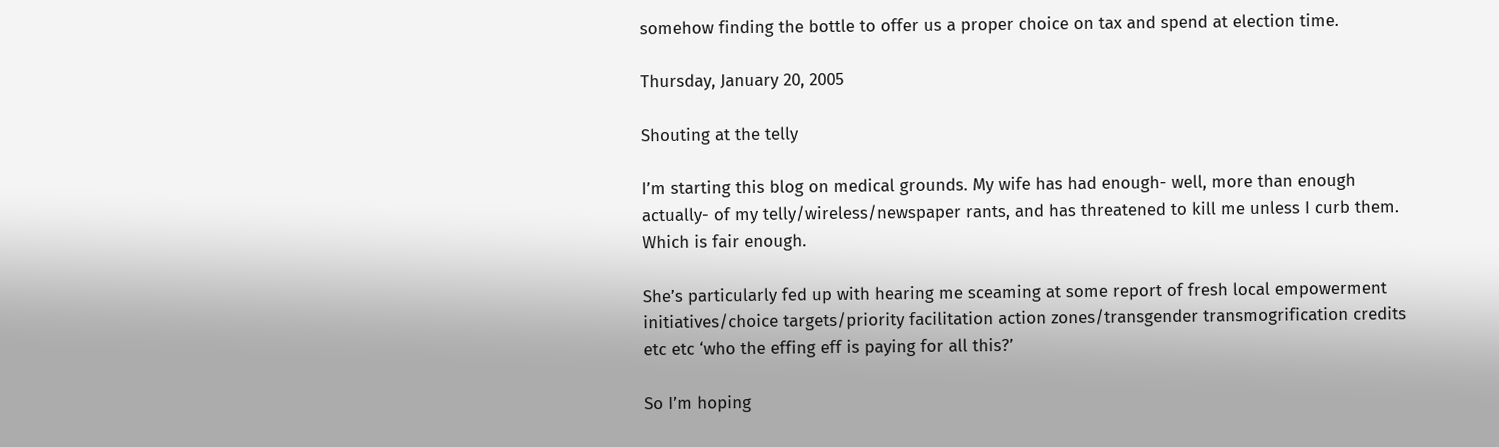somehow finding the bottle to offer us a proper choice on tax and spend at election time.

Thursday, January 20, 2005

Shouting at the telly

I’m starting this blog on medical grounds. My wife has had enough- well, more than enough actually- of my telly/wireless/newspaper rants, and has threatened to kill me unless I curb them. Which is fair enough.

She’s particularly fed up with hearing me sceaming at some report of fresh local empowerment initiatives/choice targets/priority facilitation action zones/transgender transmogrification credits etc etc ‘who the effing eff is paying for all this?’

So I’m hoping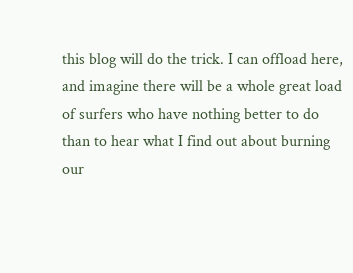this blog will do the trick. I can offload here, and imagine there will be a whole great load of surfers who have nothing better to do than to hear what I find out about burning our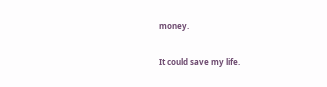money.

It could save my life.